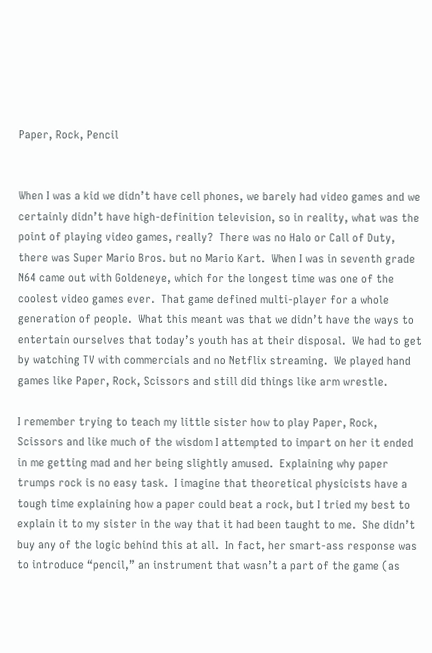Paper, Rock, Pencil


When I was a kid we didn’t have cell phones, we barely had video games and we certainly didn’t have high-definition television, so in reality, what was the point of playing video games, really?  There was no Halo or Call of Duty, there was Super Mario Bros. but no Mario Kart.  When I was in seventh grade N64 came out with Goldeneye, which for the longest time was one of the coolest video games ever.  That game defined multi-player for a whole generation of people.  What this meant was that we didn’t have the ways to entertain ourselves that today’s youth has at their disposal.  We had to get by watching TV with commercials and no Netflix streaming.  We played hand games like Paper, Rock, Scissors and still did things like arm wrestle.

I remember trying to teach my little sister how to play Paper, Rock, Scissors and like much of the wisdom I attempted to impart on her it ended in me getting mad and her being slightly amused.  Explaining why paper trumps rock is no easy task.  I imagine that theoretical physicists have a tough time explaining how a paper could beat a rock, but I tried my best to explain it to my sister in the way that it had been taught to me.  She didn’t buy any of the logic behind this at all.  In fact, her smart-ass response was to introduce “pencil,” an instrument that wasn’t a part of the game (as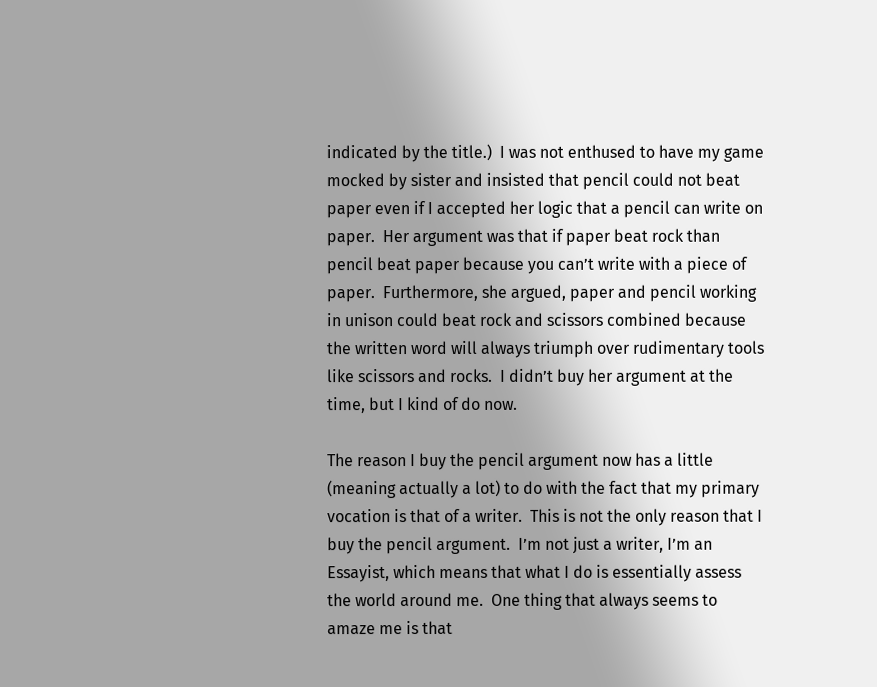indicated by the title.)  I was not enthused to have my game mocked by sister and insisted that pencil could not beat paper even if I accepted her logic that a pencil can write on paper.  Her argument was that if paper beat rock than pencil beat paper because you can’t write with a piece of paper.  Furthermore, she argued, paper and pencil working in unison could beat rock and scissors combined because the written word will always triumph over rudimentary tools like scissors and rocks.  I didn’t buy her argument at the time, but I kind of do now.

The reason I buy the pencil argument now has a little (meaning actually a lot) to do with the fact that my primary vocation is that of a writer.  This is not the only reason that I buy the pencil argument.  I’m not just a writer, I’m an Essayist, which means that what I do is essentially assess the world around me.  One thing that always seems to amaze me is that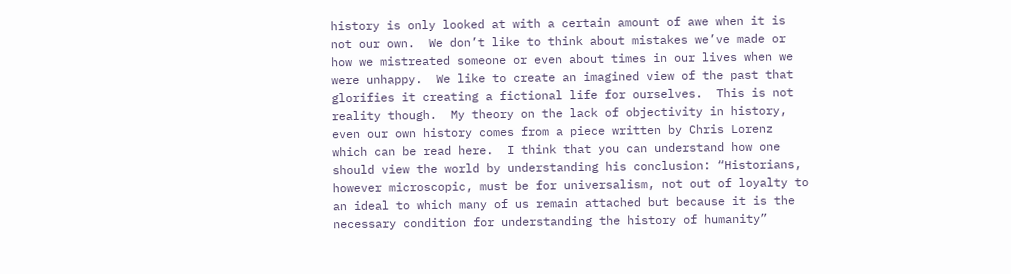history is only looked at with a certain amount of awe when it is not our own.  We don’t like to think about mistakes we’ve made or how we mistreated someone or even about times in our lives when we were unhappy.  We like to create an imagined view of the past that glorifies it creating a fictional life for ourselves.  This is not reality though.  My theory on the lack of objectivity in history, even our own history comes from a piece written by Chris Lorenz which can be read here.  I think that you can understand how one should view the world by understanding his conclusion: “Historians, however microscopic, must be for universalism, not out of loyalty to an ideal to which many of us remain attached but because it is the necessary condition for understanding the history of humanity”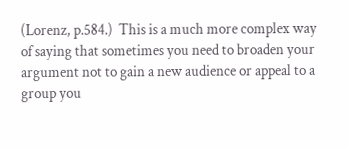(Lorenz, p.584.)  This is a much more complex way of saying that sometimes you need to broaden your argument not to gain a new audience or appeal to a group you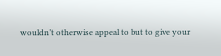wouldn’t otherwise appeal to but to give your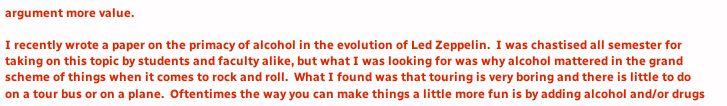argument more value.

I recently wrote a paper on the primacy of alcohol in the evolution of Led Zeppelin.  I was chastised all semester for taking on this topic by students and faculty alike, but what I was looking for was why alcohol mattered in the grand scheme of things when it comes to rock and roll.  What I found was that touring is very boring and there is little to do on a tour bus or on a plane.  Oftentimes the way you can make things a little more fun is by adding alcohol and/or drugs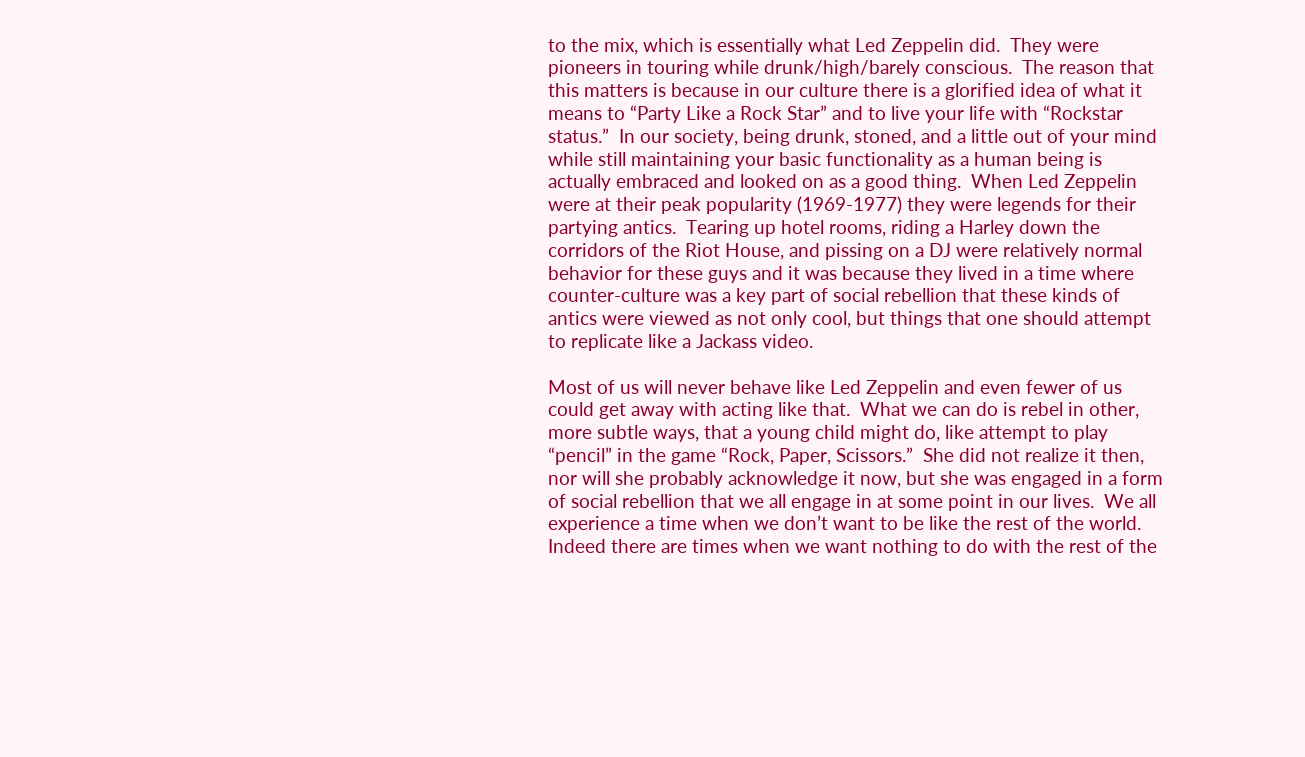to the mix, which is essentially what Led Zeppelin did.  They were pioneers in touring while drunk/high/barely conscious.  The reason that this matters is because in our culture there is a glorified idea of what it means to “Party Like a Rock Star” and to live your life with “Rockstar status.”  In our society, being drunk, stoned, and a little out of your mind while still maintaining your basic functionality as a human being is actually embraced and looked on as a good thing.  When Led Zeppelin were at their peak popularity (1969-1977) they were legends for their partying antics.  Tearing up hotel rooms, riding a Harley down the corridors of the Riot House, and pissing on a DJ were relatively normal behavior for these guys and it was because they lived in a time where counter-culture was a key part of social rebellion that these kinds of antics were viewed as not only cool, but things that one should attempt to replicate like a Jackass video.

Most of us will never behave like Led Zeppelin and even fewer of us could get away with acting like that.  What we can do is rebel in other, more subtle ways, that a young child might do, like attempt to play “pencil” in the game “Rock, Paper, Scissors.”  She did not realize it then, nor will she probably acknowledge it now, but she was engaged in a form of social rebellion that we all engage in at some point in our lives.  We all experience a time when we don’t want to be like the rest of the world.  Indeed there are times when we want nothing to do with the rest of the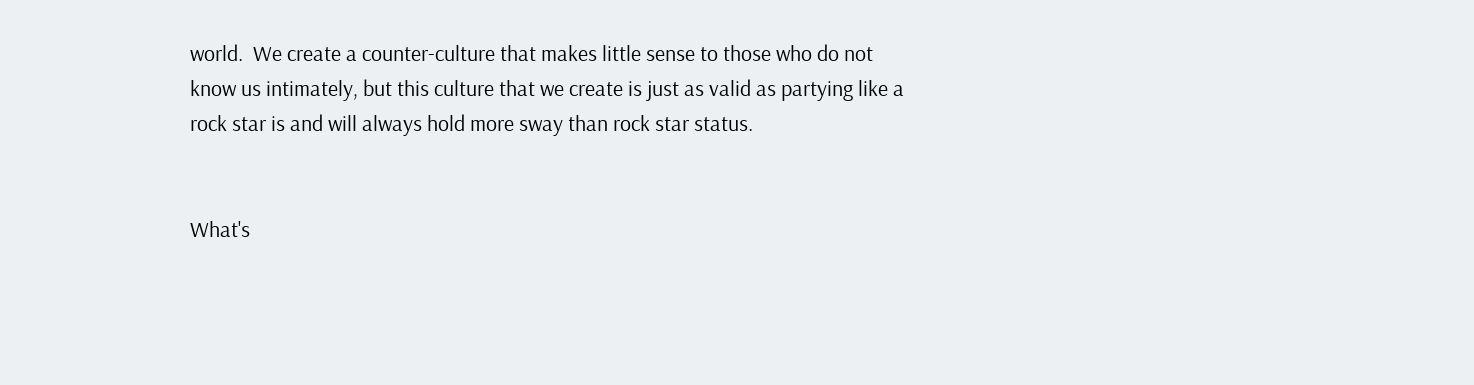world.  We create a counter-culture that makes little sense to those who do not know us intimately, but this culture that we create is just as valid as partying like a rock star is and will always hold more sway than rock star status.


What's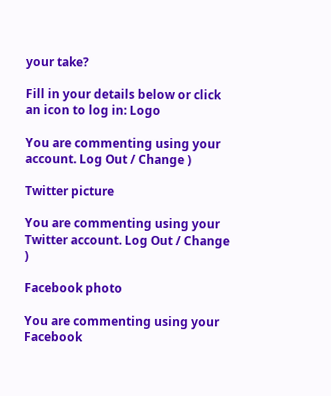your take?

Fill in your details below or click an icon to log in: Logo

You are commenting using your account. Log Out / Change )

Twitter picture

You are commenting using your Twitter account. Log Out / Change )

Facebook photo

You are commenting using your Facebook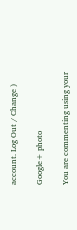account. Log Out / Change )

Google+ photo

You are commenting using your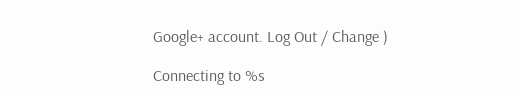Google+ account. Log Out / Change )

Connecting to %s